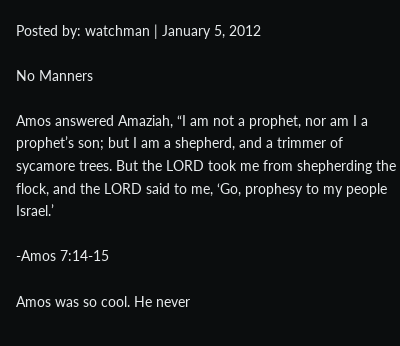Posted by: watchman | January 5, 2012

No Manners

Amos answered Amaziah, “I am not a prophet, nor am I a prophet’s son; but I am a shepherd, and a trimmer of sycamore trees. But the LORD took me from shepherding the flock, and the LORD said to me, ‘Go, prophesy to my people Israel.’

-Amos 7:14-15

Amos was so cool. He never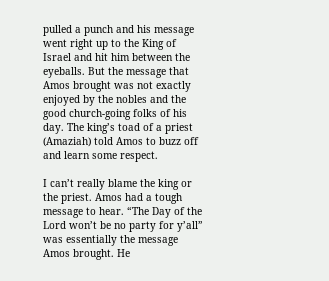pulled a punch and his message went right up to the King of Israel and hit him between the eyeballs. But the message that Amos brought was not exactly enjoyed by the nobles and the good church-going folks of his day. The king’s toad of a priest (Amaziah) told Amos to buzz off and learn some respect.

I can’t really blame the king or the priest. Amos had a tough message to hear. “The Day of the Lord won’t be no party for y’all” was essentially the message Amos brought. He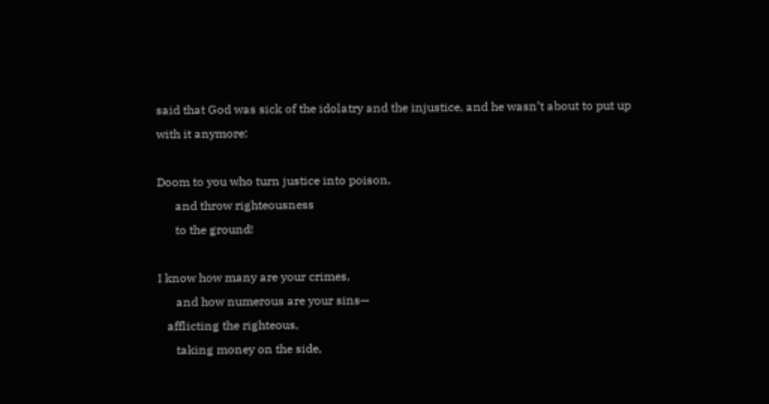said that God was sick of the idolatry and the injustice, and he wasn’t about to put up with it anymore:

Doom to you who turn justice into poison,
      and throw righteousness
      to the ground!

I know how many are your crimes,
      and how numerous are your sins—
   afflicting the righteous,
      taking money on the side,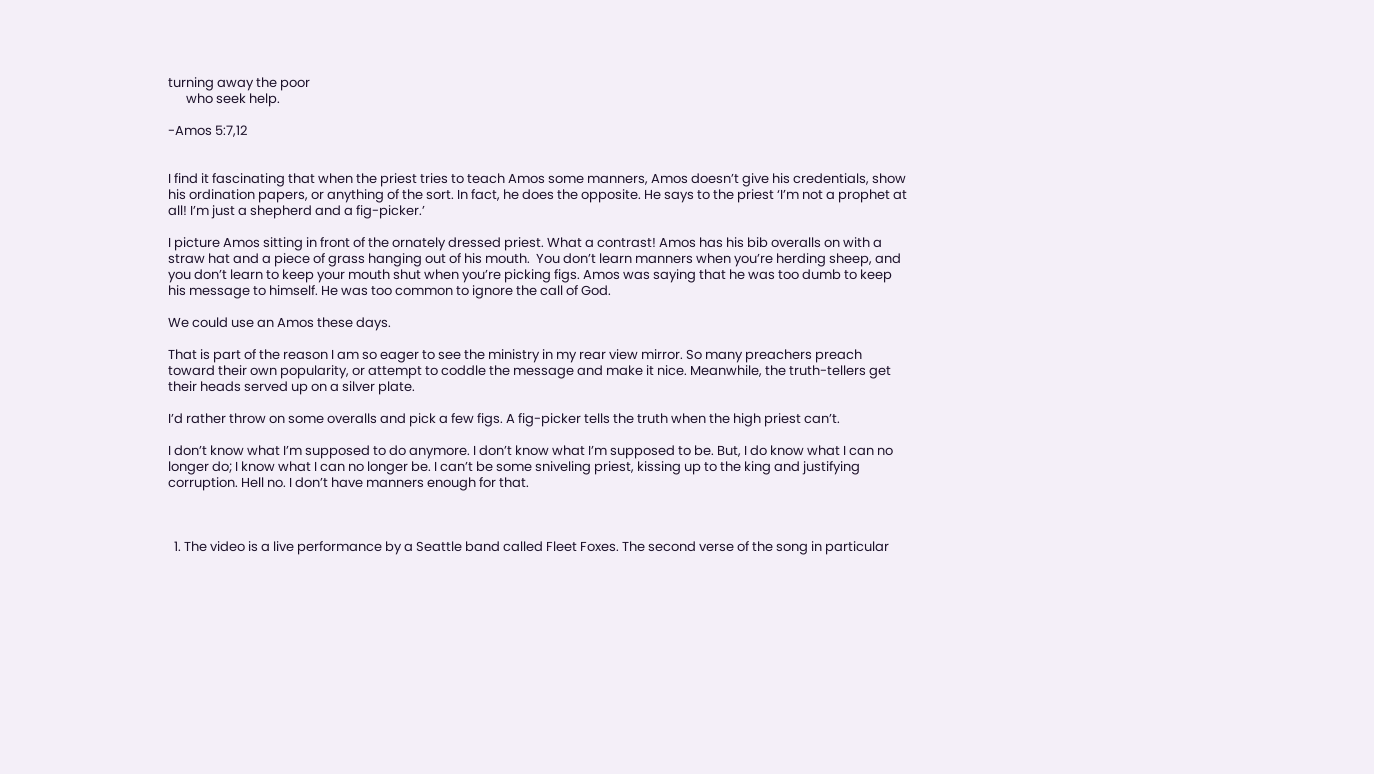turning away the poor
      who seek help.

-Amos 5:7,12


I find it fascinating that when the priest tries to teach Amos some manners, Amos doesn’t give his credentials, show his ordination papers, or anything of the sort. In fact, he does the opposite. He says to the priest ‘I’m not a prophet at all! I’m just a shepherd and a fig-picker.’

I picture Amos sitting in front of the ornately dressed priest. What a contrast! Amos has his bib overalls on with a straw hat and a piece of grass hanging out of his mouth.  You don’t learn manners when you’re herding sheep, and you don’t learn to keep your mouth shut when you’re picking figs. Amos was saying that he was too dumb to keep his message to himself. He was too common to ignore the call of God.

We could use an Amos these days.

That is part of the reason I am so eager to see the ministry in my rear view mirror. So many preachers preach toward their own popularity, or attempt to coddle the message and make it nice. Meanwhile, the truth-tellers get their heads served up on a silver plate.

I’d rather throw on some overalls and pick a few figs. A fig-picker tells the truth when the high priest can’t.

I don’t know what I’m supposed to do anymore. I don’t know what I’m supposed to be. But, I do know what I can no longer do; I know what I can no longer be. I can’t be some sniveling priest, kissing up to the king and justifying corruption. Hell no. I don’t have manners enough for that.



  1. The video is a live performance by a Seattle band called Fleet Foxes. The second verse of the song in particular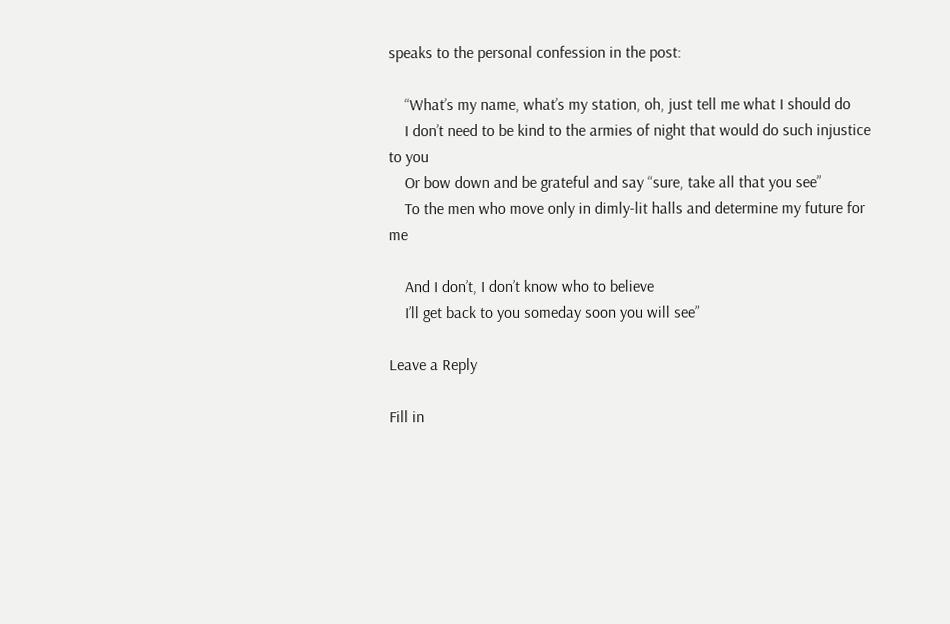speaks to the personal confession in the post:

    “What’s my name, what’s my station, oh, just tell me what I should do
    I don’t need to be kind to the armies of night that would do such injustice to you
    Or bow down and be grateful and say “sure, take all that you see”
    To the men who move only in dimly-lit halls and determine my future for me

    And I don’t, I don’t know who to believe
    I’ll get back to you someday soon you will see”

Leave a Reply

Fill in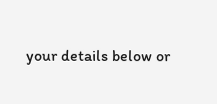your details below or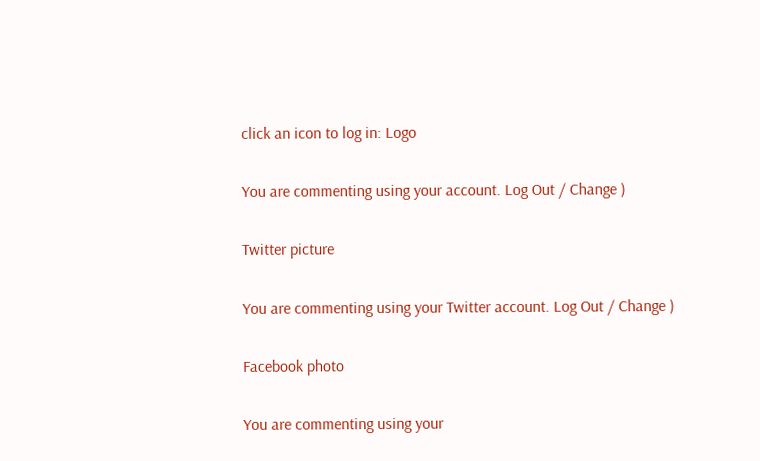click an icon to log in: Logo

You are commenting using your account. Log Out / Change )

Twitter picture

You are commenting using your Twitter account. Log Out / Change )

Facebook photo

You are commenting using your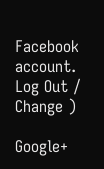Facebook account. Log Out / Change )

Google+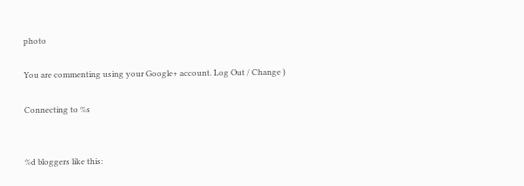photo

You are commenting using your Google+ account. Log Out / Change )

Connecting to %s


%d bloggers like this: